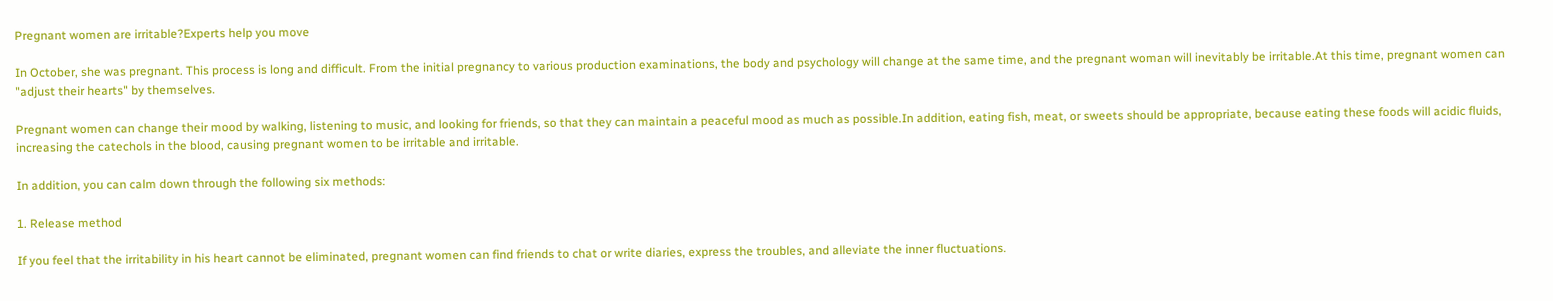Pregnant women are irritable?Experts help you move

In October, she was pregnant. This process is long and difficult. From the initial pregnancy to various production examinations, the body and psychology will change at the same time, and the pregnant woman will inevitably be irritable.At this time, pregnant women can "adjust their hearts" by themselves.

Pregnant women can change their mood by walking, listening to music, and looking for friends, so that they can maintain a peaceful mood as much as possible.In addition, eating fish, meat, or sweets should be appropriate, because eating these foods will acidic fluids, increasing the catechols in the blood, causing pregnant women to be irritable and irritable.

In addition, you can calm down through the following six methods:

1. Release method

If you feel that the irritability in his heart cannot be eliminated, pregnant women can find friends to chat or write diaries, express the troubles, and alleviate the inner fluctuations.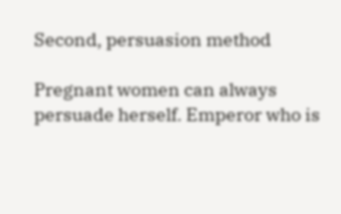Second, persuasion method

Pregnant women can always persuade herself. Emperor who is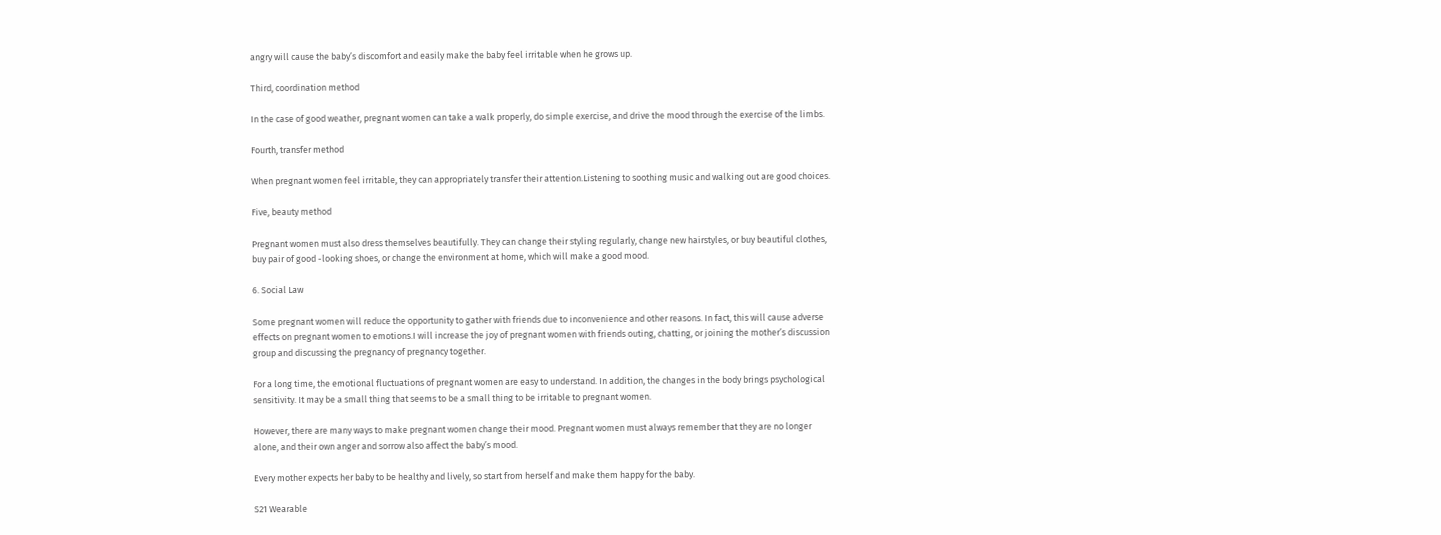angry will cause the baby’s discomfort and easily make the baby feel irritable when he grows up.

Third, coordination method

In the case of good weather, pregnant women can take a walk properly, do simple exercise, and drive the mood through the exercise of the limbs.

Fourth, transfer method

When pregnant women feel irritable, they can appropriately transfer their attention.Listening to soothing music and walking out are good choices.

Five, beauty method

Pregnant women must also dress themselves beautifully. They can change their styling regularly, change new hairstyles, or buy beautiful clothes, buy pair of good -looking shoes, or change the environment at home, which will make a good mood.

6. Social Law

Some pregnant women will reduce the opportunity to gather with friends due to inconvenience and other reasons. In fact, this will cause adverse effects on pregnant women to emotions.I will increase the joy of pregnant women with friends outing, chatting, or joining the mother’s discussion group and discussing the pregnancy of pregnancy together.

For a long time, the emotional fluctuations of pregnant women are easy to understand. In addition, the changes in the body brings psychological sensitivity. It may be a small thing that seems to be a small thing to be irritable to pregnant women.

However, there are many ways to make pregnant women change their mood. Pregnant women must always remember that they are no longer alone, and their own anger and sorrow also affect the baby’s mood.

Every mother expects her baby to be healthy and lively, so start from herself and make them happy for the baby.

S21 Wearable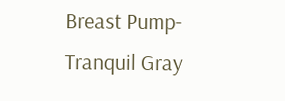Breast Pump-Tranquil Gray